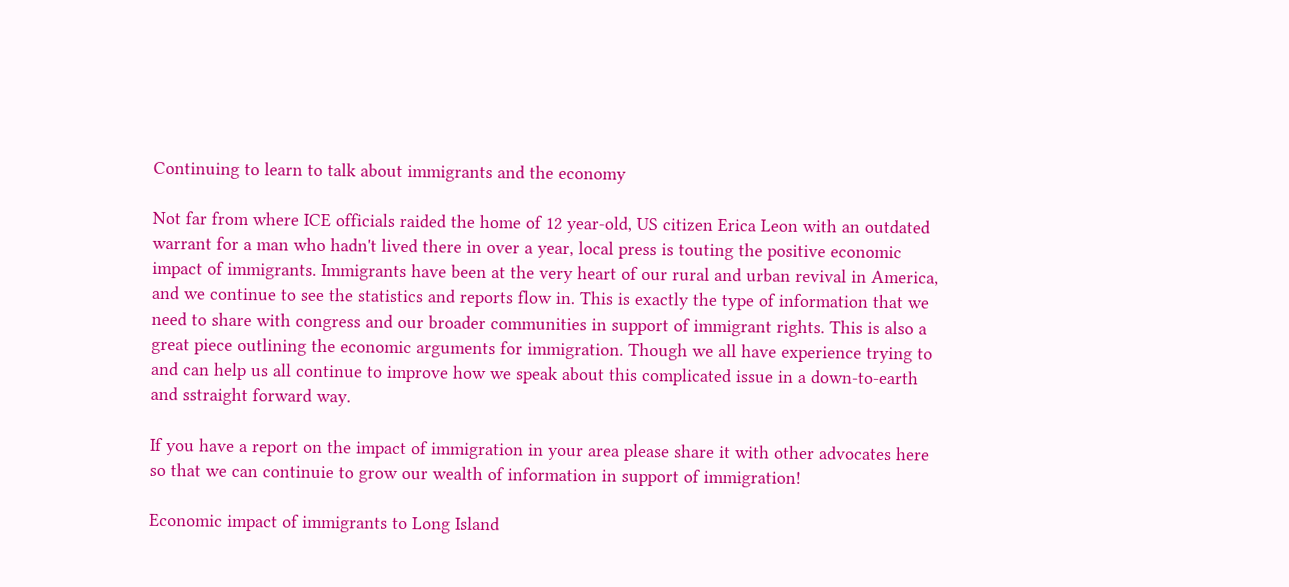Continuing to learn to talk about immigrants and the economy

Not far from where ICE officials raided the home of 12 year-old, US citizen Erica Leon with an outdated warrant for a man who hadn't lived there in over a year, local press is touting the positive economic impact of immigrants. Immigrants have been at the very heart of our rural and urban revival in America, and we continue to see the statistics and reports flow in. This is exactly the type of information that we need to share with congress and our broader communities in support of immigrant rights. This is also a great piece outlining the economic arguments for immigration. Though we all have experience trying to and can help us all continue to improve how we speak about this complicated issue in a down-to-earth and sstraight forward way.

If you have a report on the impact of immigration in your area please share it with other advocates here so that we can continuie to grow our wealth of information in support of immigration!

Economic impact of immigrants to Long Island